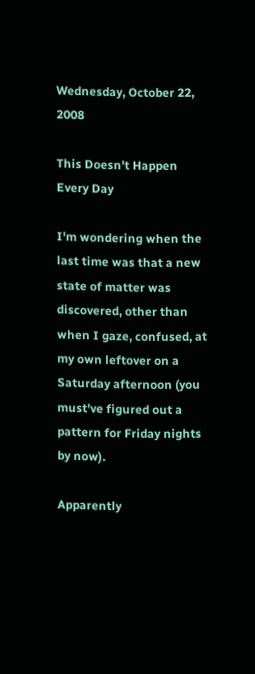Wednesday, October 22, 2008

This Doesn't Happen Every Day

I'm wondering when the last time was that a new state of matter was discovered, other than when I gaze, confused, at my own leftover on a Saturday afternoon (you must've figured out a pattern for Friday nights by now).

Apparently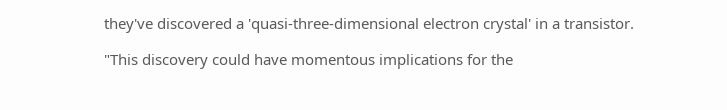they've discovered a 'quasi-three-dimensional electron crystal' in a transistor.

"This discovery could have momentous implications for the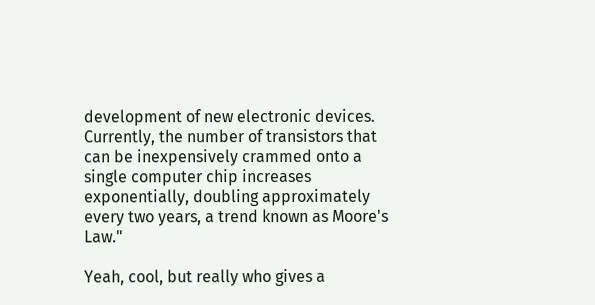development of new electronic devices. Currently, the number of transistors that can be inexpensively crammed onto a single computer chip increases exponentially, doubling approximately every two years, a trend known as Moore's Law."

Yeah, cool, but really who gives a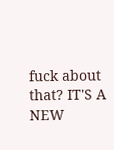fuck about that? IT'S A NEW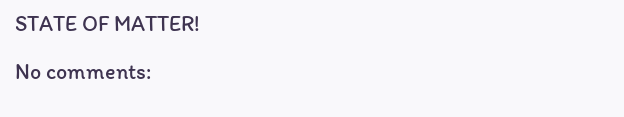STATE OF MATTER!

No comments: